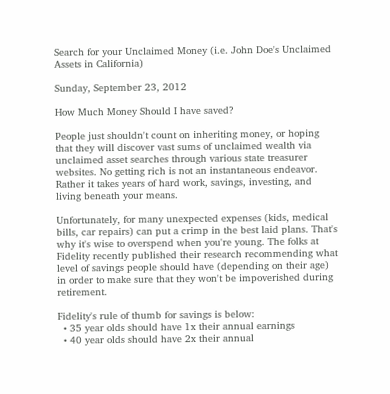Search for your Unclaimed Money (i.e. John Doe's Unclaimed Assets in California)

Sunday, September 23, 2012

How Much Money Should I have saved?

People just shouldn't count on inheriting money, or hoping that they will discover vast sums of unclaimed wealth via unclaimed asset searches through various state treasurer websites. No getting rich is not an instantaneous endeavor. Rather it takes years of hard work, savings, investing, and living beneath your means.

Unfortunately, for many unexpected expenses (kids, medical bills, car repairs) can put a crimp in the best laid plans. That's why it's wise to overspend when you're young. The folks at Fidelity recently published their research recommending what level of savings people should have (depending on their age) in order to make sure that they won't be impoverished during retirement.

Fidelity's rule of thumb for savings is below:
  • 35 year olds should have 1x their annual earnings
  • 40 year olds should have 2x their annual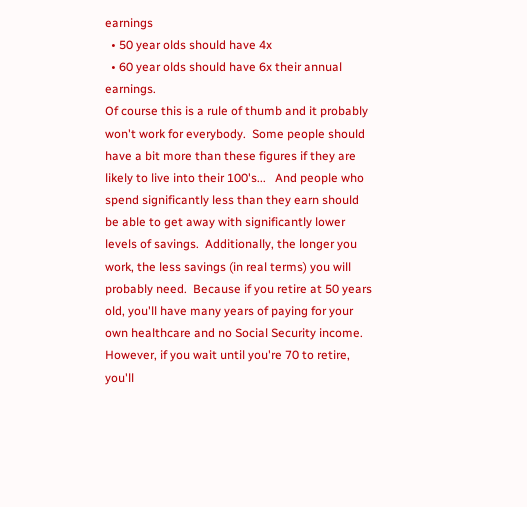earnings
  • 50 year olds should have 4x
  • 60 year olds should have 6x their annual earnings.
Of course this is a rule of thumb and it probably won't work for everybody.  Some people should have a bit more than these figures if they are likely to live into their 100's...   And people who spend significantly less than they earn should be able to get away with significantly lower levels of savings.  Additionally, the longer you work, the less savings (in real terms) you will probably need.  Because if you retire at 50 years old, you'll have many years of paying for your own healthcare and no Social Security income.  However, if you wait until you're 70 to retire, you'll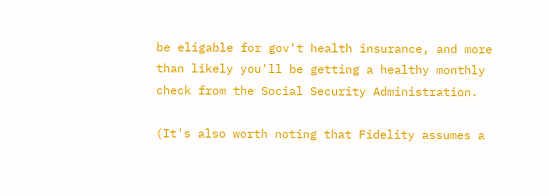be eligable for gov't health insurance, and more than likely you'll be getting a healthy monthly check from the Social Security Administration.

(It's also worth noting that Fidelity assumes a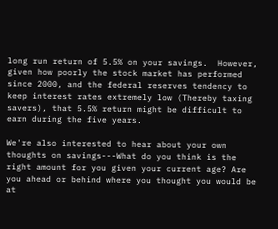long run return of 5.5% on your savings.  However, given how poorly the stock market has performed since 2000, and the federal reserves tendency to keep interest rates extremely low (Thereby taxing savers), that 5.5% return might be difficult to earn during the five years.

We're also interested to hear about your own thoughts on savings---What do you think is the right amount for you given your current age? Are you ahead or behind where you thought you would be at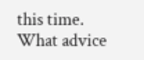this time.  What advice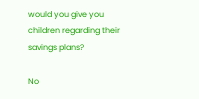would you give you children regarding their savings plans?

No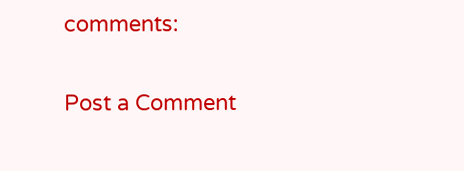comments:

Post a Comment